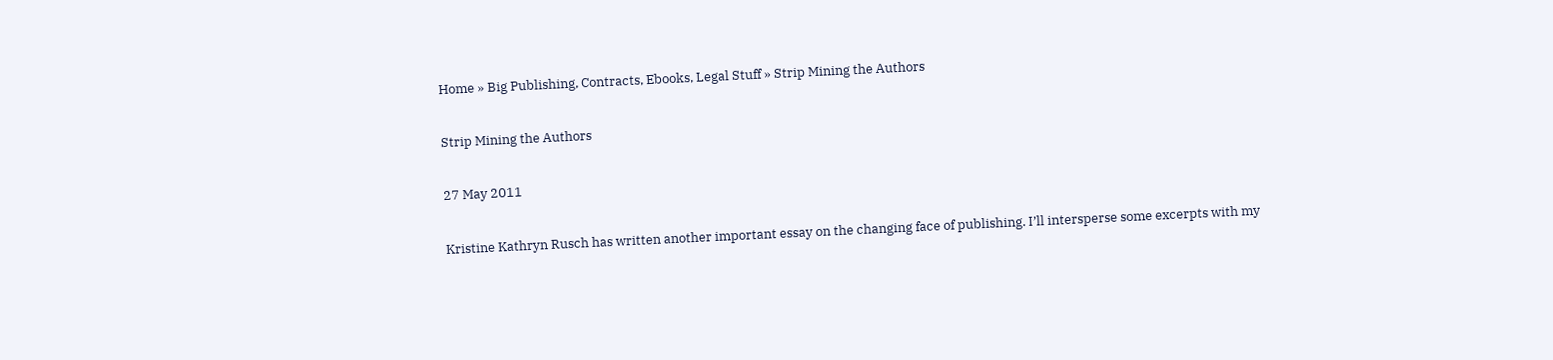Home » Big Publishing, Contracts, Ebooks, Legal Stuff » Strip Mining the Authors

Strip Mining the Authors

27 May 2011

Kristine Kathryn Rusch has written another important essay on the changing face of publishing. I’ll intersperse some excerpts with my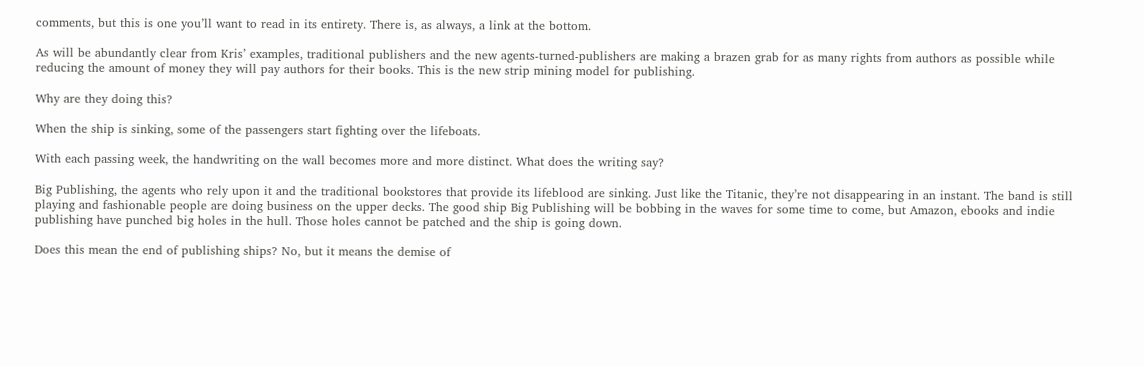comments, but this is one you’ll want to read in its entirety. There is, as always, a link at the bottom.

As will be abundantly clear from Kris’ examples, traditional publishers and the new agents-turned-publishers are making a brazen grab for as many rights from authors as possible while reducing the amount of money they will pay authors for their books. This is the new strip mining model for publishing.

Why are they doing this?

When the ship is sinking, some of the passengers start fighting over the lifeboats.

With each passing week, the handwriting on the wall becomes more and more distinct. What does the writing say?

Big Publishing, the agents who rely upon it and the traditional bookstores that provide its lifeblood are sinking. Just like the Titanic, they’re not disappearing in an instant. The band is still playing and fashionable people are doing business on the upper decks. The good ship Big Publishing will be bobbing in the waves for some time to come, but Amazon, ebooks and indie publishing have punched big holes in the hull. Those holes cannot be patched and the ship is going down.

Does this mean the end of publishing ships? No, but it means the demise of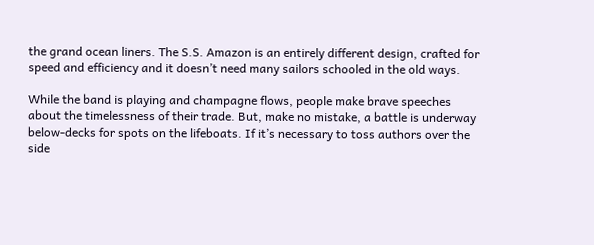the grand ocean liners. The S.S. Amazon is an entirely different design, crafted for speed and efficiency and it doesn’t need many sailors schooled in the old ways.

While the band is playing and champagne flows, people make brave speeches about the timelessness of their trade. But, make no mistake, a battle is underway below-decks for spots on the lifeboats. If it’s necessary to toss authors over the side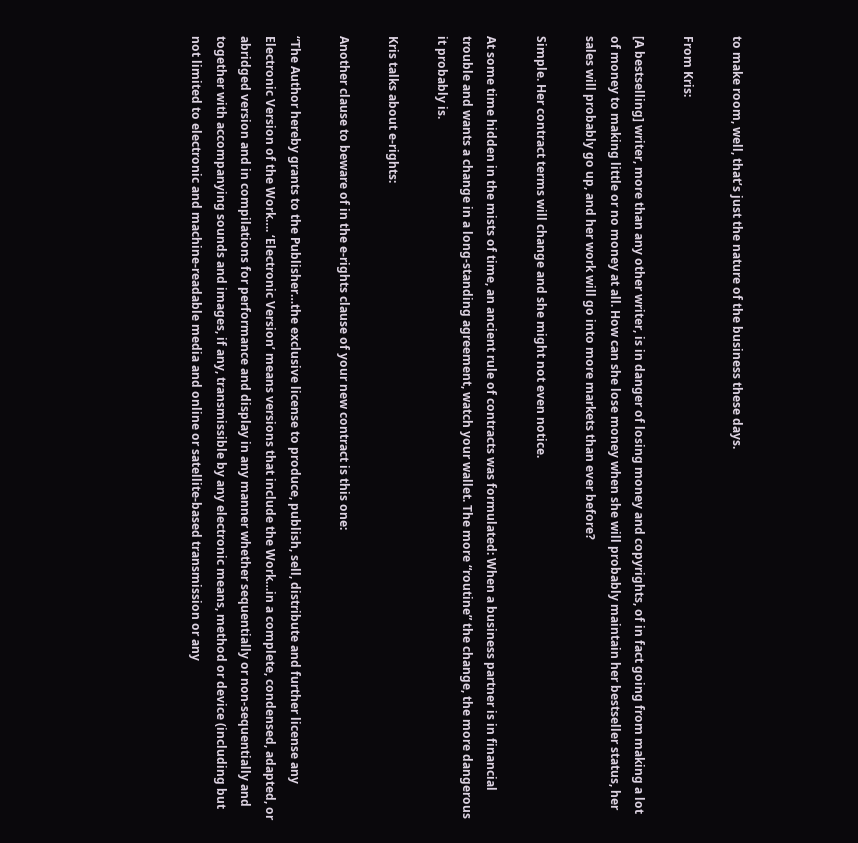to make room, well, that’s just the nature of the business these days.

From Kris:

[A bestselling] writer, more than any other writer, is in danger of losing money and copyrights, of in fact going from making a lot of money to making little or no money at all. How can she lose money when she will probably maintain her bestseller status, her sales will probably go up, and her work will go into more markets than ever before?

Simple. Her contract terms will change and she might not even notice.

At some time hidden in the mists of time, an ancient rule of contracts was formulated: When a business partner is in financial trouble and wants a change in a long-standing agreement, watch your wallet. The more “routine” the change, the more dangerous it probably is.

Kris talks about e-rights:

Another clause to beware of in the e-rights clause of your new contract is this one:

“The Author hereby grants to the Publisher…the exclusive license to produce, publish, sell, distribute and further license any Electronic Version of the Work…. ‘Electronic Version’ means versions that include the Work…in a complete, condensed, adapted, or abridged version and in compilations for performance and display in any manner whether sequentially or non-sequentially and together with accompanying sounds and images, if any, transmissible by any electronic means, method or device (including but not limited to electronic and machine-readable media and online or satellite-based transmission or any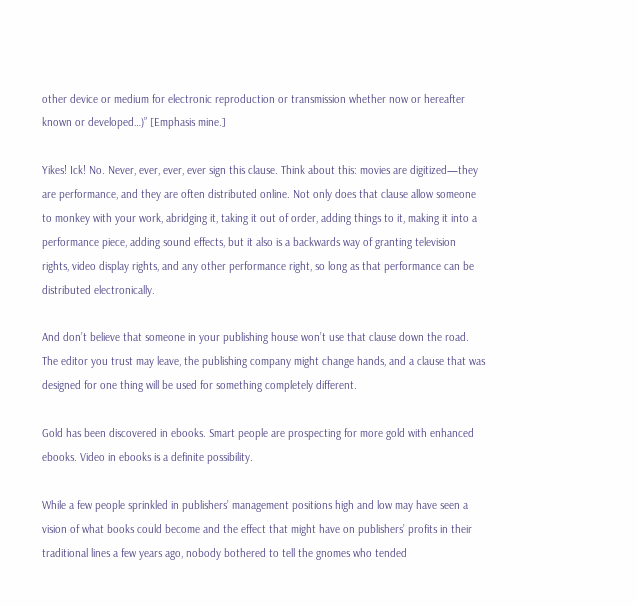other device or medium for electronic reproduction or transmission whether now or hereafter known or developed…)” [Emphasis mine.]

Yikes! Ick! No. Never, ever, ever, ever sign this clause. Think about this: movies are digitized—they are performance, and they are often distributed online. Not only does that clause allow someone to monkey with your work, abridging it, taking it out of order, adding things to it, making it into a performance piece, adding sound effects, but it also is a backwards way of granting television rights, video display rights, and any other performance right, so long as that performance can be distributed electronically.

And don’t believe that someone in your publishing house won’t use that clause down the road. The editor you trust may leave, the publishing company might change hands, and a clause that was designed for one thing will be used for something completely different.

Gold has been discovered in ebooks. Smart people are prospecting for more gold with enhanced ebooks. Video in ebooks is a definite possibility.

While a few people sprinkled in publishers’ management positions high and low may have seen a vision of what books could become and the effect that might have on publishers’ profits in their traditional lines a few years ago, nobody bothered to tell the gnomes who tended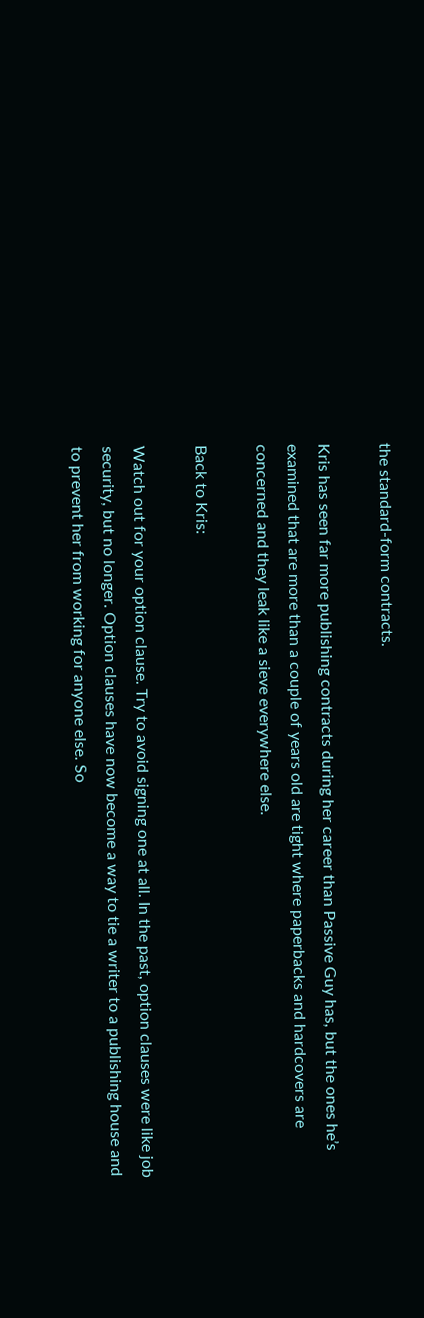the standard-form contracts.

Kris has seen far more publishing contracts during her career than Passive Guy has, but the ones he’s examined that are more than a couple of years old are tight where paperbacks and hardcovers are concerned and they leak like a sieve everywhere else.

Back to Kris:

Watch out for your option clause. Try to avoid signing one at all. In the past, option clauses were like job security, but no longer. Option clauses have now become a way to tie a writer to a publishing house and to prevent her from working for anyone else. So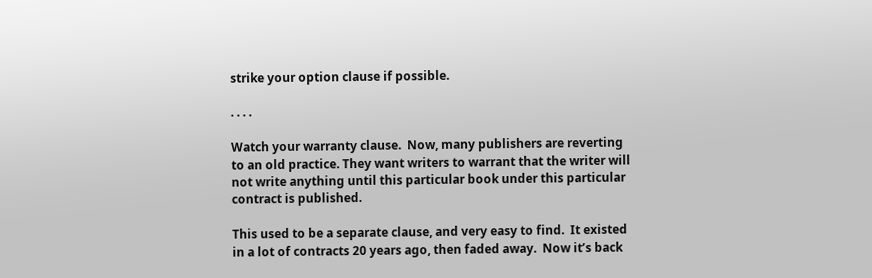strike your option clause if possible.

. . . .

Watch your warranty clause.  Now, many publishers are reverting to an old practice. They want writers to warrant that the writer will not write anything until this particular book under this particular contract is published.

This used to be a separate clause, and very easy to find.  It existed in a lot of contracts 20 years ago, then faded away.  Now it’s back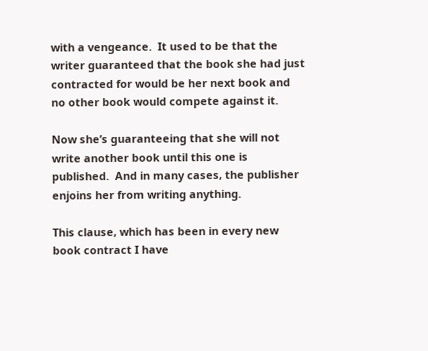with a vengeance.  It used to be that the writer guaranteed that the book she had just contracted for would be her next book and no other book would compete against it.

Now she’s guaranteeing that she will not write another book until this one is published.  And in many cases, the publisher enjoins her from writing anything.

This clause, which has been in every new book contract I have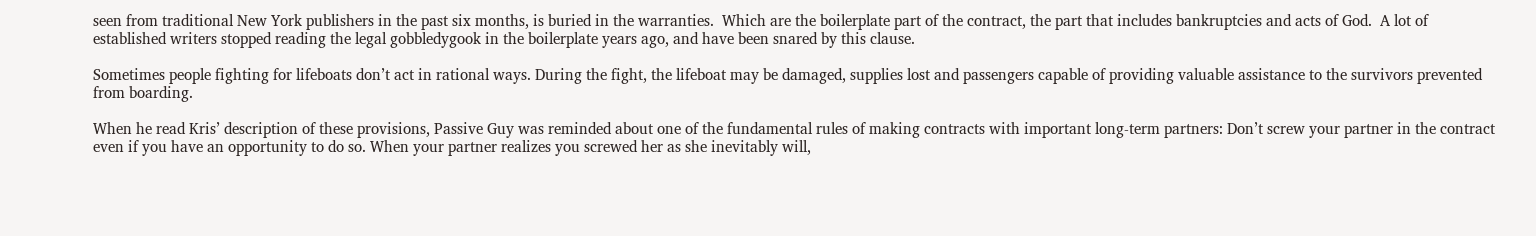seen from traditional New York publishers in the past six months, is buried in the warranties.  Which are the boilerplate part of the contract, the part that includes bankruptcies and acts of God.  A lot of established writers stopped reading the legal gobbledygook in the boilerplate years ago, and have been snared by this clause.

Sometimes people fighting for lifeboats don’t act in rational ways. During the fight, the lifeboat may be damaged, supplies lost and passengers capable of providing valuable assistance to the survivors prevented from boarding.

When he read Kris’ description of these provisions, Passive Guy was reminded about one of the fundamental rules of making contracts with important long-term partners: Don’t screw your partner in the contract even if you have an opportunity to do so. When your partner realizes you screwed her as she inevitably will,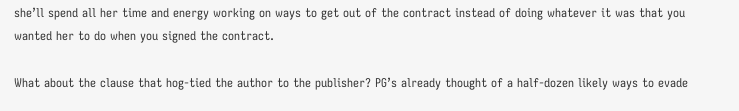she’ll spend all her time and energy working on ways to get out of the contract instead of doing whatever it was that you wanted her to do when you signed the contract.

What about the clause that hog-tied the author to the publisher? PG’s already thought of a half-dozen likely ways to evade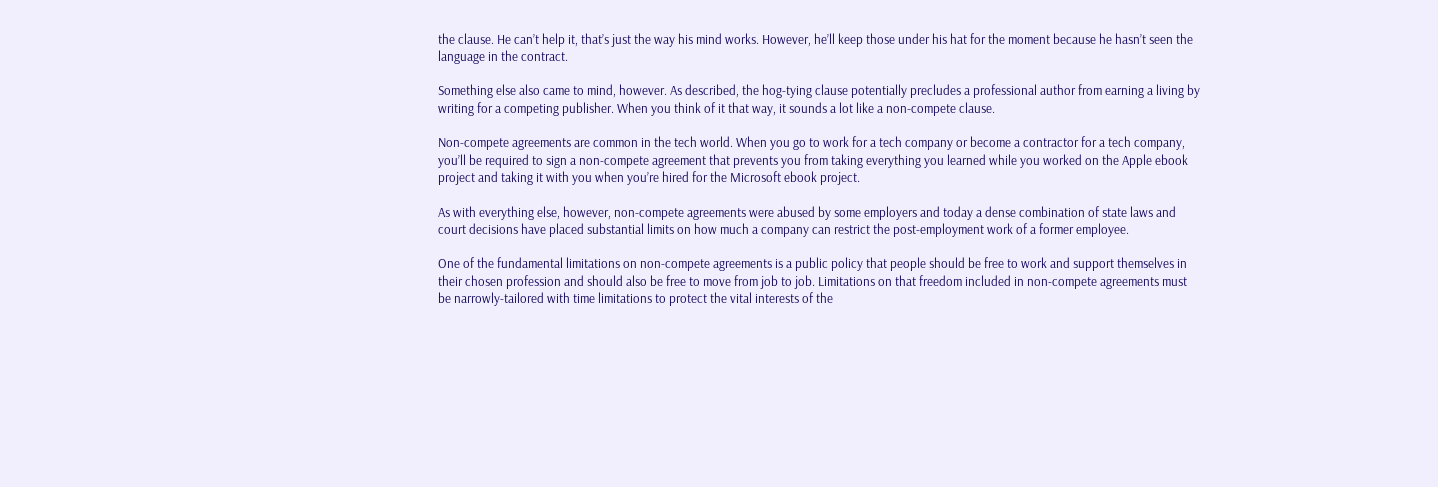the clause. He can’t help it, that’s just the way his mind works. However, he’ll keep those under his hat for the moment because he hasn’t seen the language in the contract.

Something else also came to mind, however. As described, the hog-tying clause potentially precludes a professional author from earning a living by writing for a competing publisher. When you think of it that way, it sounds a lot like a non-compete clause.

Non-compete agreements are common in the tech world. When you go to work for a tech company or become a contractor for a tech company, you’ll be required to sign a non-compete agreement that prevents you from taking everything you learned while you worked on the Apple ebook project and taking it with you when you’re hired for the Microsoft ebook project.

As with everything else, however, non-compete agreements were abused by some employers and today a dense combination of state laws and court decisions have placed substantial limits on how much a company can restrict the post-employment work of a former employee.

One of the fundamental limitations on non-compete agreements is a public policy that people should be free to work and support themselves in their chosen profession and should also be free to move from job to job. Limitations on that freedom included in non-compete agreements must be narrowly-tailored with time limitations to protect the vital interests of the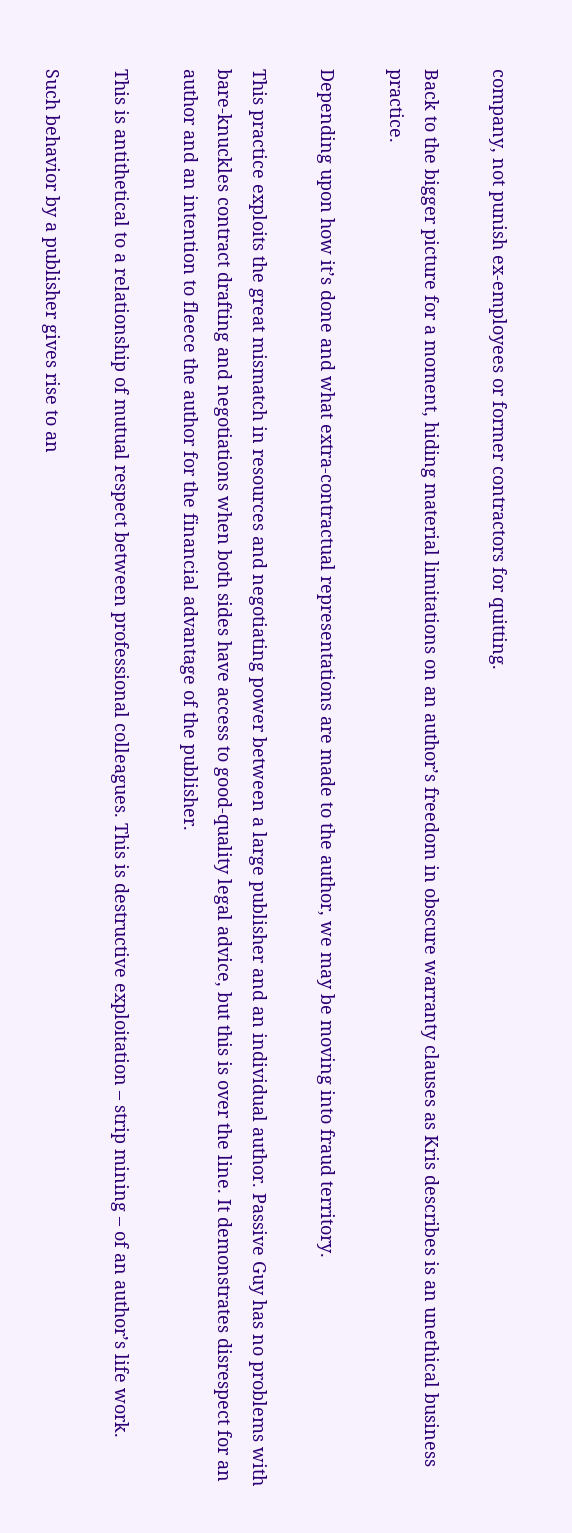company, not punish ex-employees or former contractors for quitting.

Back to the bigger picture for a moment, hiding material limitations on an author’s freedom in obscure warranty clauses as Kris describes is an unethical business practice.

Depending upon how it’s done and what extra-contractual representations are made to the author, we may be moving into fraud territory.

This practice exploits the great mismatch in resources and negotiating power between a large publisher and an individual author. Passive Guy has no problems with bare-knuckles contract drafting and negotiations when both sides have access to good-quality legal advice, but this is over the line. It demonstrates disrespect for an author and an intention to fleece the author for the financial advantage of the publisher.

This is antithetical to a relationship of mutual respect between professional colleagues. This is destructive exploitation – strip mining – of an author’s life work.

Such behavior by a publisher gives rise to an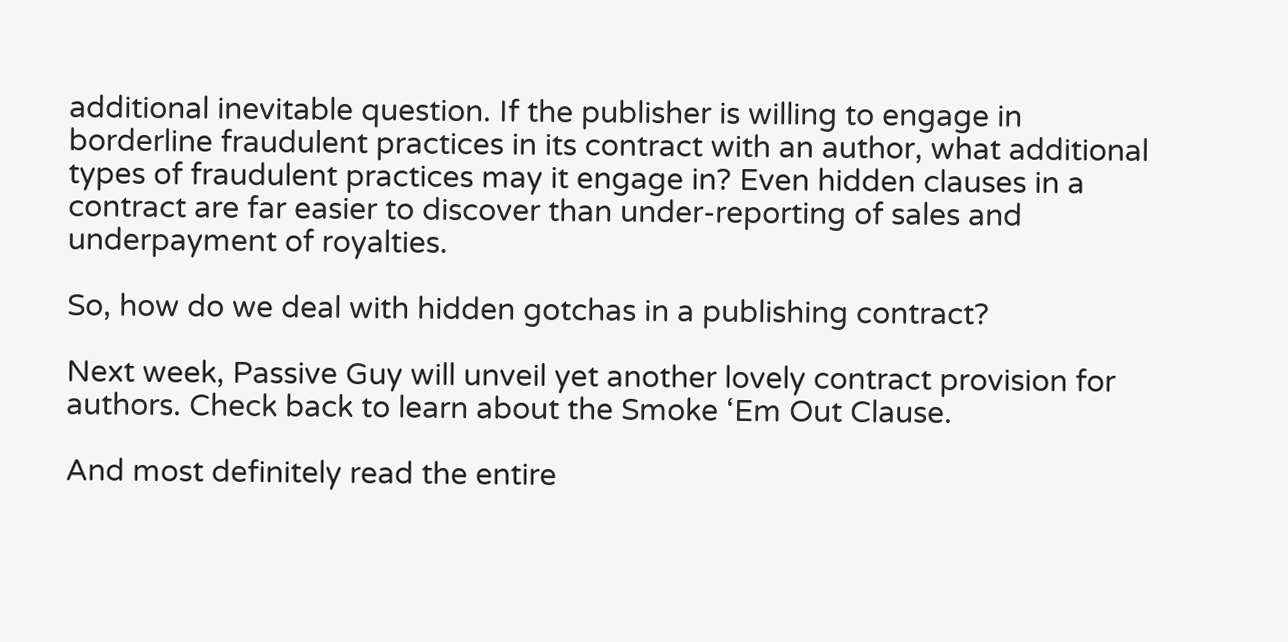additional inevitable question. If the publisher is willing to engage in borderline fraudulent practices in its contract with an author, what additional types of fraudulent practices may it engage in? Even hidden clauses in a contract are far easier to discover than under-reporting of sales and underpayment of royalties.

So, how do we deal with hidden gotchas in a publishing contract?

Next week, Passive Guy will unveil yet another lovely contract provision for authors. Check back to learn about the Smoke ‘Em Out Clause.

And most definitely read the entire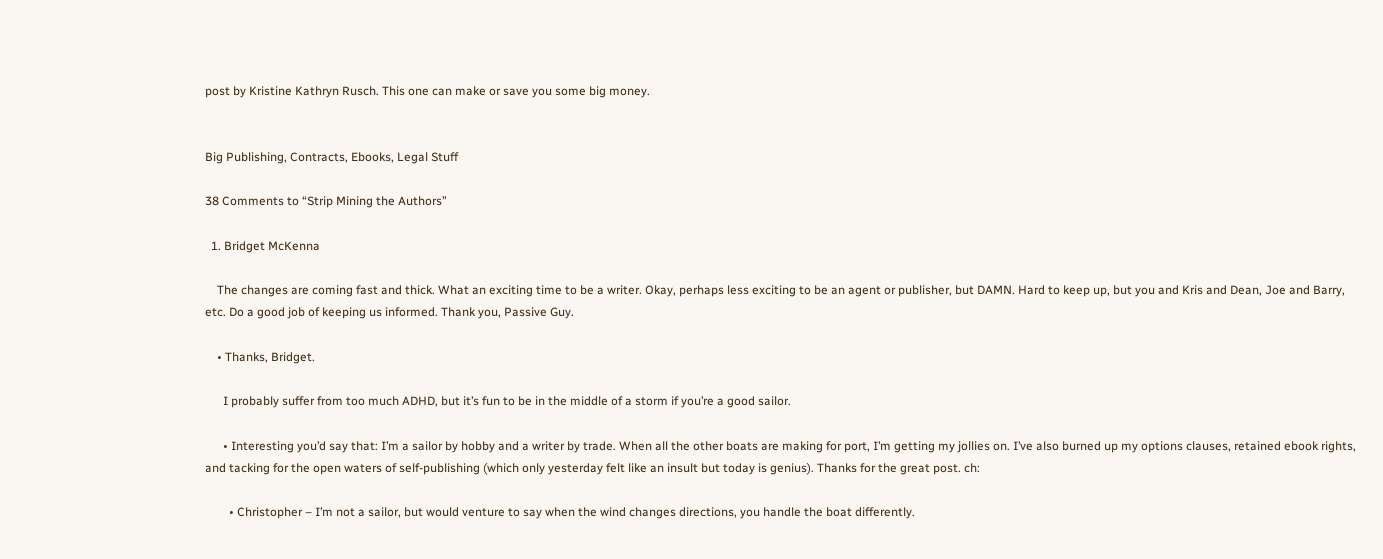post by Kristine Kathryn Rusch. This one can make or save you some big money.


Big Publishing, Contracts, Ebooks, Legal Stuff

38 Comments to “Strip Mining the Authors”

  1. Bridget McKenna

    The changes are coming fast and thick. What an exciting time to be a writer. Okay, perhaps less exciting to be an agent or publisher, but DAMN. Hard to keep up, but you and Kris and Dean, Joe and Barry, etc. Do a good job of keeping us informed. Thank you, Passive Guy.

    • Thanks, Bridget.

      I probably suffer from too much ADHD, but it’s fun to be in the middle of a storm if you’re a good sailor.

      • Interesting you’d say that: I’m a sailor by hobby and a writer by trade. When all the other boats are making for port, I’m getting my jollies on. I’ve also burned up my options clauses, retained ebook rights, and tacking for the open waters of self-publishing (which only yesterday felt like an insult but today is genius). Thanks for the great post. ch:

        • Christopher – I’m not a sailor, but would venture to say when the wind changes directions, you handle the boat differently.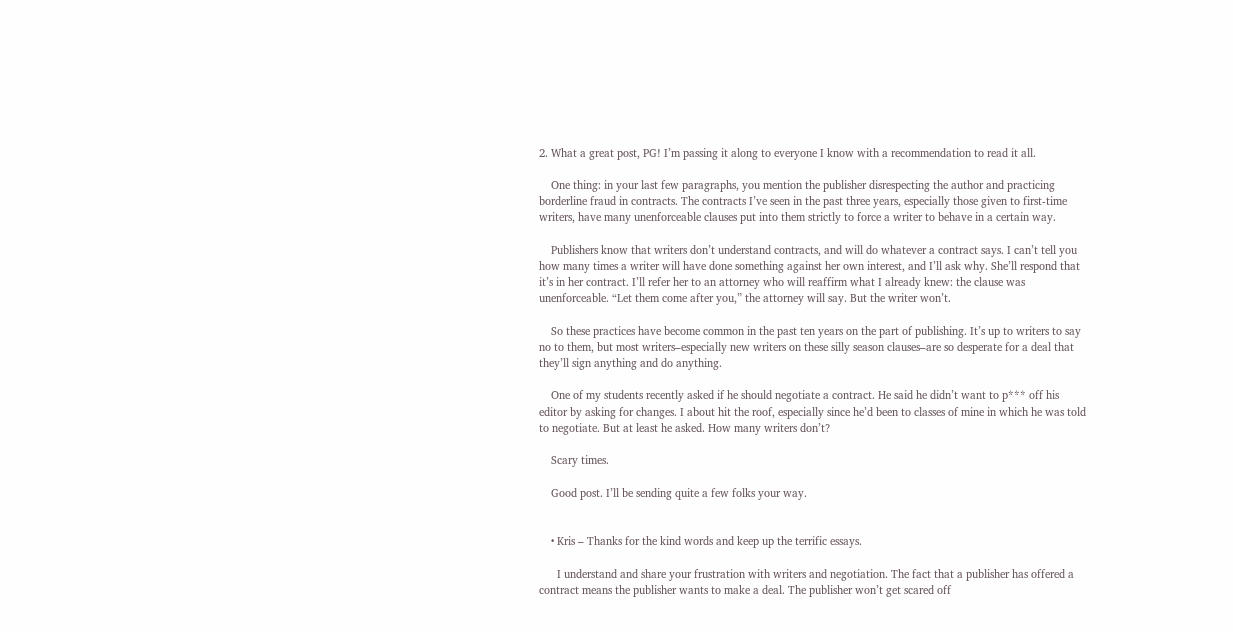2. What a great post, PG! I’m passing it along to everyone I know with a recommendation to read it all.

    One thing: in your last few paragraphs, you mention the publisher disrespecting the author and practicing borderline fraud in contracts. The contracts I’ve seen in the past three years, especially those given to first-time writers, have many unenforceable clauses put into them strictly to force a writer to behave in a certain way.

    Publishers know that writers don’t understand contracts, and will do whatever a contract says. I can’t tell you how many times a writer will have done something against her own interest, and I’ll ask why. She’ll respond that it’s in her contract. I’ll refer her to an attorney who will reaffirm what I already knew: the clause was unenforceable. “Let them come after you,” the attorney will say. But the writer won’t.

    So these practices have become common in the past ten years on the part of publishing. It’s up to writers to say no to them, but most writers–especially new writers on these silly season clauses–are so desperate for a deal that they’ll sign anything and do anything.

    One of my students recently asked if he should negotiate a contract. He said he didn’t want to p*** off his editor by asking for changes. I about hit the roof, especially since he’d been to classes of mine in which he was told to negotiate. But at least he asked. How many writers don’t?

    Scary times.

    Good post. I’ll be sending quite a few folks your way.


    • Kris – Thanks for the kind words and keep up the terrific essays.

      I understand and share your frustration with writers and negotiation. The fact that a publisher has offered a contract means the publisher wants to make a deal. The publisher won’t get scared off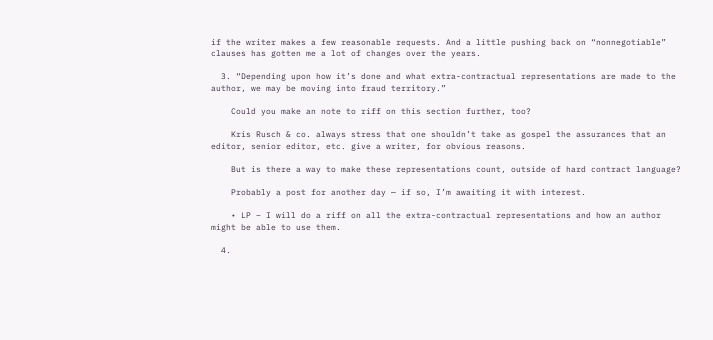if the writer makes a few reasonable requests. And a little pushing back on “nonnegotiable” clauses has gotten me a lot of changes over the years.

  3. “Depending upon how it’s done and what extra-contractual representations are made to the author, we may be moving into fraud territory.”

    Could you make an note to riff on this section further, too?

    Kris Rusch & co. always stress that one shouldn’t take as gospel the assurances that an editor, senior editor, etc. give a writer, for obvious reasons.

    But is there a way to make these representations count, outside of hard contract language?

    Probably a post for another day — if so, I’m awaiting it with interest.

    • LP – I will do a riff on all the extra-contractual representations and how an author might be able to use them.

  4.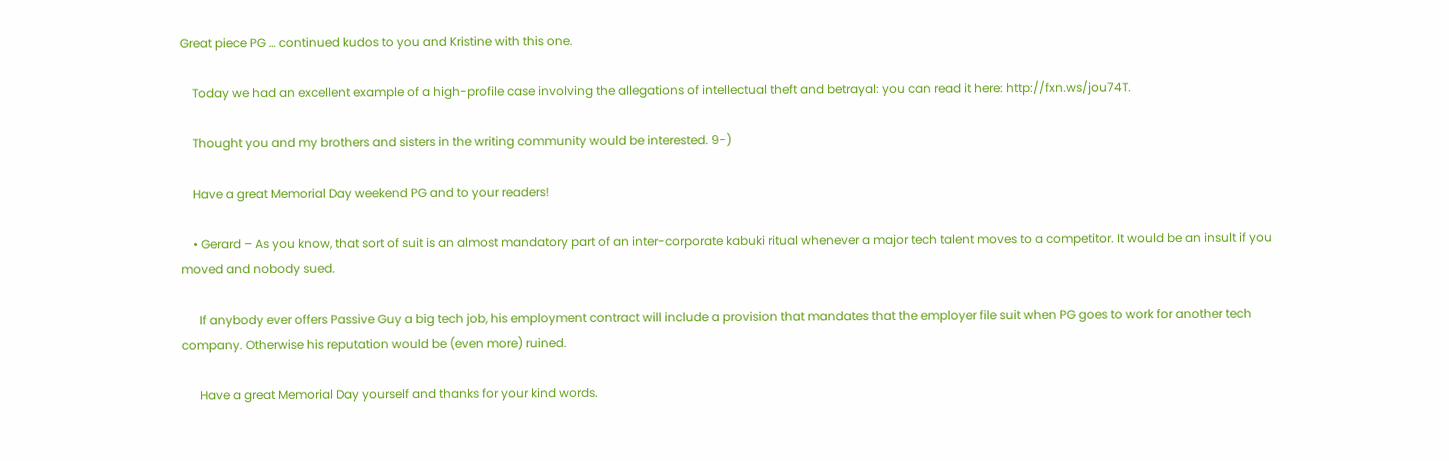Great piece PG … continued kudos to you and Kristine with this one.

    Today we had an excellent example of a high-profile case involving the allegations of intellectual theft and betrayal: you can read it here: http://fxn.ws/jou74T.

    Thought you and my brothers and sisters in the writing community would be interested. 9-)

    Have a great Memorial Day weekend PG and to your readers!

    • Gerard – As you know, that sort of suit is an almost mandatory part of an inter-corporate kabuki ritual whenever a major tech talent moves to a competitor. It would be an insult if you moved and nobody sued.

      If anybody ever offers Passive Guy a big tech job, his employment contract will include a provision that mandates that the employer file suit when PG goes to work for another tech company. Otherwise his reputation would be (even more) ruined.

      Have a great Memorial Day yourself and thanks for your kind words.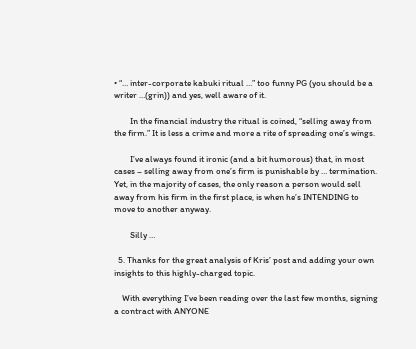• “… inter-corporate kabuki ritual …” too funny PG (you should be a writer …(grin)) and yes, well aware of it.

        In the financial industry the ritual is coined, “selling away from the firm.” It is less a crime and more a rite of spreading one’s wings.

        I’ve always found it ironic (and a bit humorous) that, in most cases – selling away from one’s firm is punishable by … termination. Yet, in the majority of cases, the only reason a person would sell away from his firm in the first place, is when he’s INTENDING to move to another anyway.

        Silly …

  5. Thanks for the great analysis of Kris’ post and adding your own insights to this highly-charged topic.

    With everything I’ve been reading over the last few months, signing a contract with ANYONE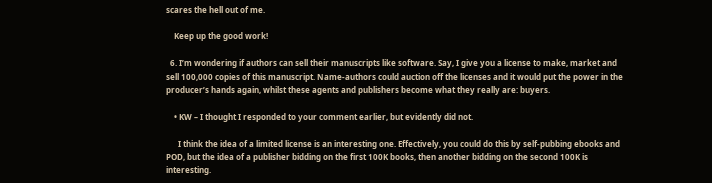scares the hell out of me.

    Keep up the good work!

  6. I’m wondering if authors can sell their manuscripts like software. Say, I give you a license to make, market and sell 100,000 copies of this manuscript. Name-authors could auction off the licenses and it would put the power in the producer’s hands again, whilst these agents and publishers become what they really are: buyers.

    • KW – I thought I responded to your comment earlier, but evidently did not.

      I think the idea of a limited license is an interesting one. Effectively, you could do this by self-pubbing ebooks and POD, but the idea of a publisher bidding on the first 100K books, then another bidding on the second 100K is interesting.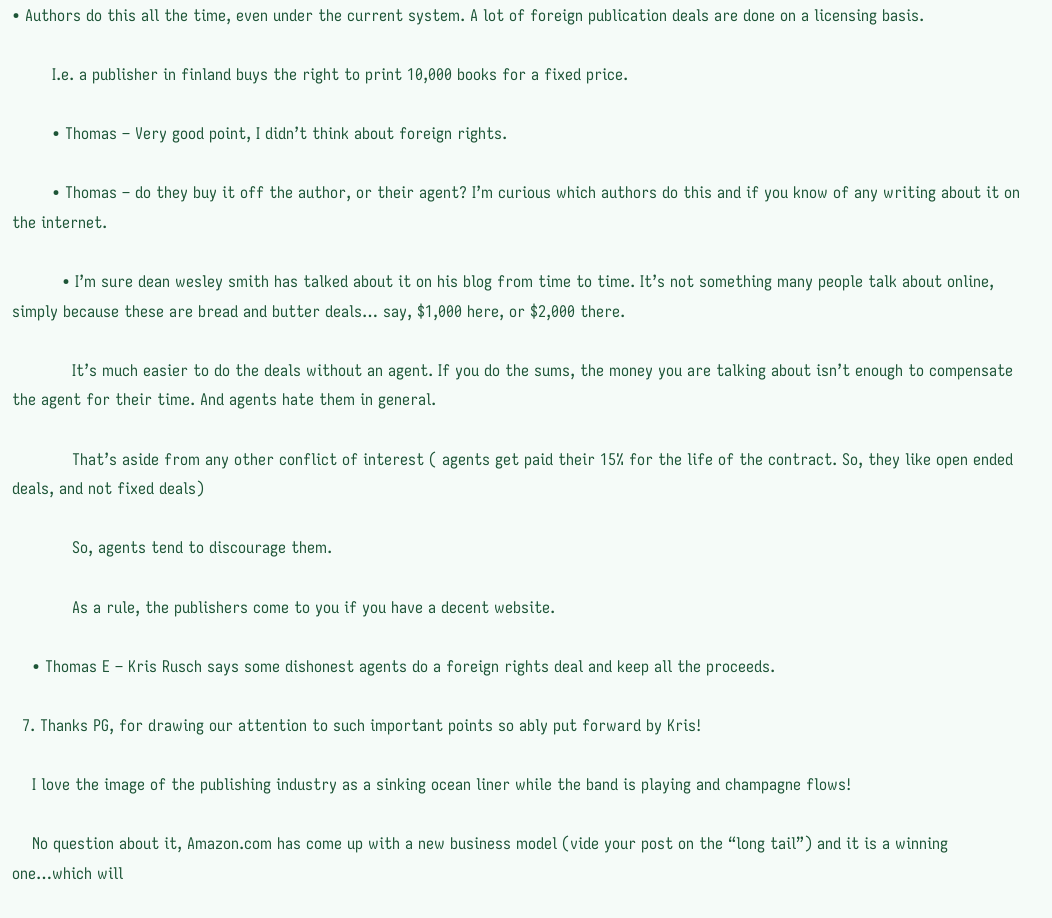• Authors do this all the time, even under the current system. A lot of foreign publication deals are done on a licensing basis.

        I.e. a publisher in finland buys the right to print 10,000 books for a fixed price.

        • Thomas – Very good point, I didn’t think about foreign rights.

        • Thomas – do they buy it off the author, or their agent? I’m curious which authors do this and if you know of any writing about it on the internet.

          • I’m sure dean wesley smith has talked about it on his blog from time to time. It’s not something many people talk about online, simply because these are bread and butter deals… say, $1,000 here, or $2,000 there.

            It’s much easier to do the deals without an agent. If you do the sums, the money you are talking about isn’t enough to compensate the agent for their time. And agents hate them in general.

            That’s aside from any other conflict of interest ( agents get paid their 15% for the life of the contract. So, they like open ended deals, and not fixed deals)

            So, agents tend to discourage them.

            As a rule, the publishers come to you if you have a decent website.

    • Thomas E – Kris Rusch says some dishonest agents do a foreign rights deal and keep all the proceeds.

  7. Thanks PG, for drawing our attention to such important points so ably put forward by Kris!

    I love the image of the publishing industry as a sinking ocean liner while the band is playing and champagne flows!

    No question about it, Amazon.com has come up with a new business model (vide your post on the “long tail”) and it is a winning one…which will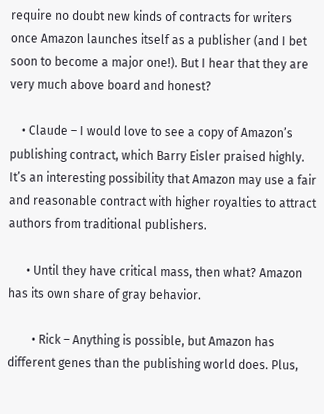require no doubt new kinds of contracts for writers once Amazon launches itself as a publisher (and I bet soon to become a major one!). But I hear that they are very much above board and honest?

    • Claude – I would love to see a copy of Amazon’s publishing contract, which Barry Eisler praised highly. It’s an interesting possibility that Amazon may use a fair and reasonable contract with higher royalties to attract authors from traditional publishers.

      • Until they have critical mass, then what? Amazon has its own share of gray behavior.

        • Rick – Anything is possible, but Amazon has different genes than the publishing world does. Plus,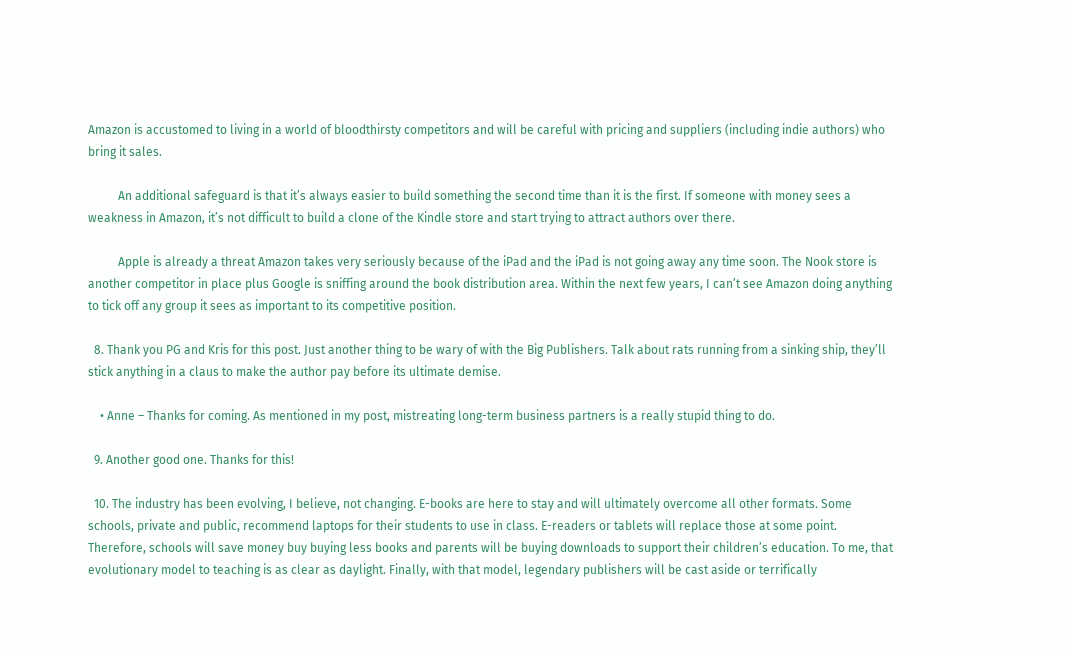Amazon is accustomed to living in a world of bloodthirsty competitors and will be careful with pricing and suppliers (including indie authors) who bring it sales.

          An additional safeguard is that it’s always easier to build something the second time than it is the first. If someone with money sees a weakness in Amazon, it’s not difficult to build a clone of the Kindle store and start trying to attract authors over there.

          Apple is already a threat Amazon takes very seriously because of the iPad and the iPad is not going away any time soon. The Nook store is another competitor in place plus Google is sniffing around the book distribution area. Within the next few years, I can’t see Amazon doing anything to tick off any group it sees as important to its competitive position.

  8. Thank you PG and Kris for this post. Just another thing to be wary of with the Big Publishers. Talk about rats running from a sinking ship, they’ll stick anything in a claus to make the author pay before its ultimate demise.

    • Anne – Thanks for coming. As mentioned in my post, mistreating long-term business partners is a really stupid thing to do.

  9. Another good one. Thanks for this!

  10. The industry has been evolving, I believe, not changing. E-books are here to stay and will ultimately overcome all other formats. Some schools, private and public, recommend laptops for their students to use in class. E-readers or tablets will replace those at some point. Therefore, schools will save money buy buying less books and parents will be buying downloads to support their children’s education. To me, that evolutionary model to teaching is as clear as daylight. Finally, with that model, legendary publishers will be cast aside or terrifically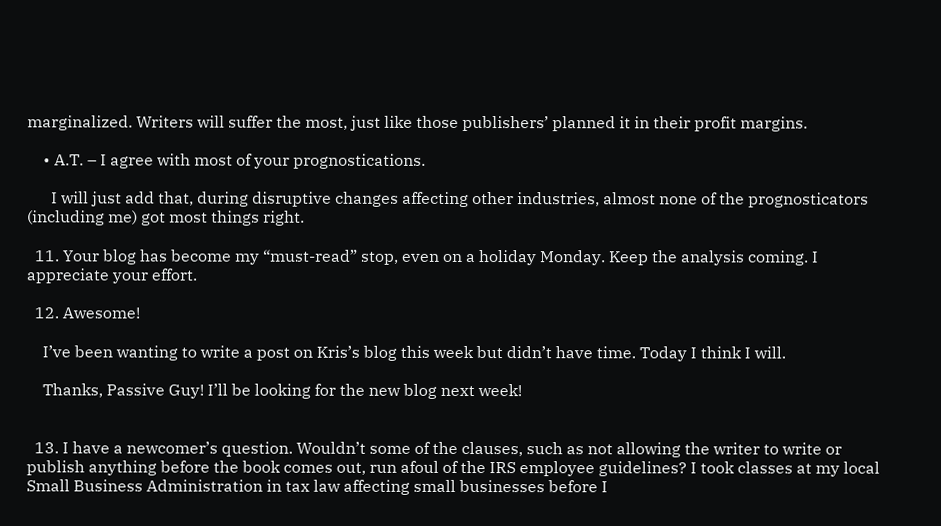marginalized. Writers will suffer the most, just like those publishers’ planned it in their profit margins.

    • A.T. – I agree with most of your prognostications.

      I will just add that, during disruptive changes affecting other industries, almost none of the prognosticators (including me) got most things right.

  11. Your blog has become my “must-read” stop, even on a holiday Monday. Keep the analysis coming. I appreciate your effort.

  12. Awesome!

    I’ve been wanting to write a post on Kris’s blog this week but didn’t have time. Today I think I will.

    Thanks, Passive Guy! I’ll be looking for the new blog next week!


  13. I have a newcomer’s question. Wouldn’t some of the clauses, such as not allowing the writer to write or publish anything before the book comes out, run afoul of the IRS employee guidelines? I took classes at my local Small Business Administration in tax law affecting small businesses before I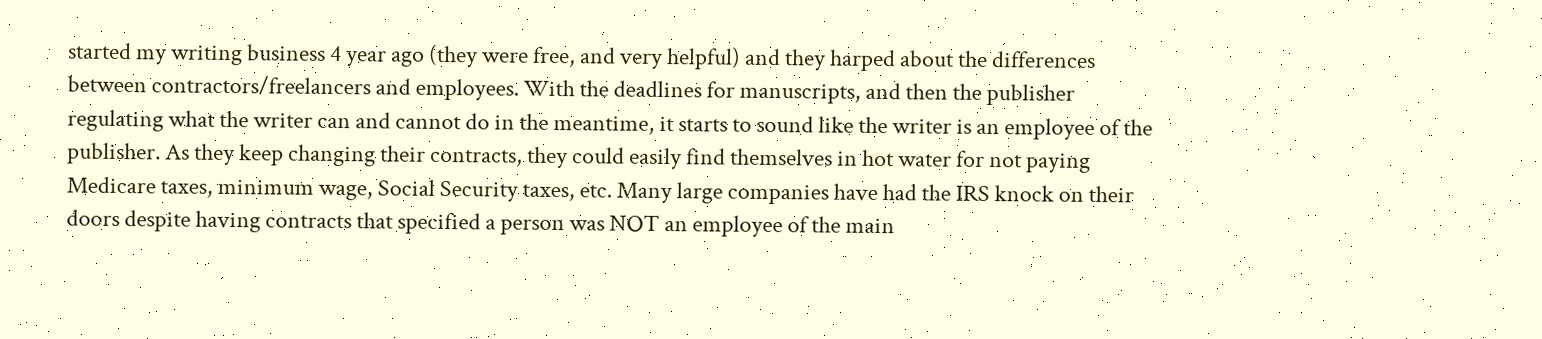started my writing business 4 year ago (they were free, and very helpful) and they harped about the differences between contractors/freelancers and employees. With the deadlines for manuscripts, and then the publisher regulating what the writer can and cannot do in the meantime, it starts to sound like the writer is an employee of the publisher. As they keep changing their contracts, they could easily find themselves in hot water for not paying Medicare taxes, minimum wage, Social Security taxes, etc. Many large companies have had the IRS knock on their doors despite having contracts that specified a person was NOT an employee of the main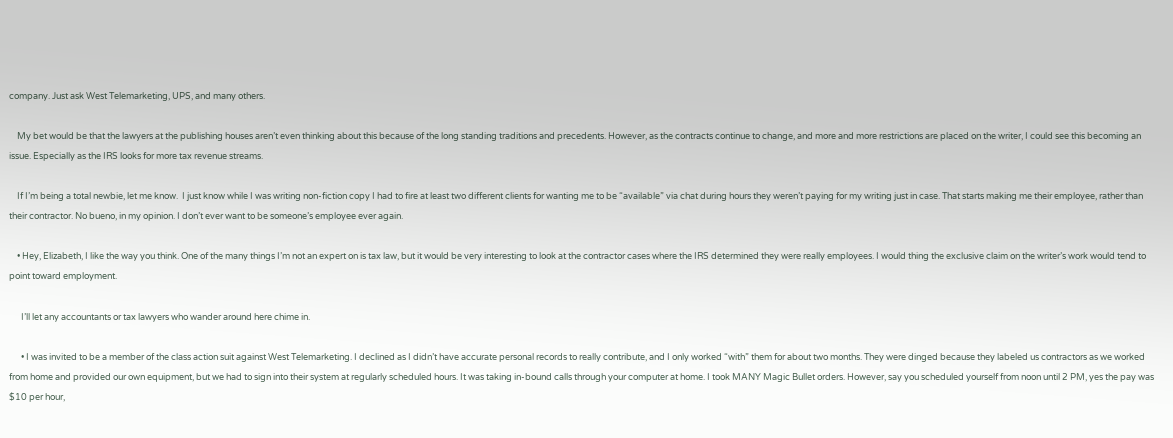company. Just ask West Telemarketing, UPS, and many others.

    My bet would be that the lawyers at the publishing houses aren’t even thinking about this because of the long standing traditions and precedents. However, as the contracts continue to change, and more and more restrictions are placed on the writer, I could see this becoming an issue. Especially as the IRS looks for more tax revenue streams.

    If I’m being a total newbie, let me know.  I just know while I was writing non-fiction copy I had to fire at least two different clients for wanting me to be “available” via chat during hours they weren’t paying for my writing just in case. That starts making me their employee, rather than their contractor. No bueno, in my opinion. I don’t ever want to be someone’s employee ever again.

    • Hey, Elizabeth, I like the way you think. One of the many things I’m not an expert on is tax law, but it would be very interesting to look at the contractor cases where the IRS determined they were really employees. I would thing the exclusive claim on the writer’s work would tend to point toward employment.

      I’ll let any accountants or tax lawyers who wander around here chime in.

      • I was invited to be a member of the class action suit against West Telemarketing. I declined as I didn’t have accurate personal records to really contribute, and I only worked “with” them for about two months. They were dinged because they labeled us contractors as we worked from home and provided our own equipment, but we had to sign into their system at regularly scheduled hours. It was taking in-bound calls through your computer at home. I took MANY Magic Bullet orders. However, say you scheduled yourself from noon until 2 PM, yes the pay was $10 per hour,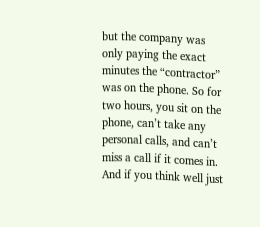but the company was only paying the exact minutes the “contractor” was on the phone. So for two hours, you sit on the phone, can’t take any personal calls, and can’t miss a call if it comes in. And if you think well just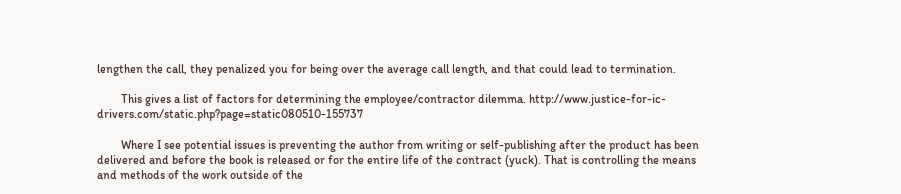lengthen the call, they penalized you for being over the average call length, and that could lead to termination.

        This gives a list of factors for determining the employee/contractor dilemma. http://www.justice-for-ic-drivers.com/static.php?page=static080510-155737

        Where I see potential issues is preventing the author from writing or self-publishing after the product has been delivered and before the book is released or for the entire life of the contract (yuck). That is controlling the means and methods of the work outside of the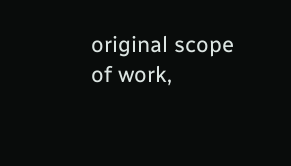original scope of work,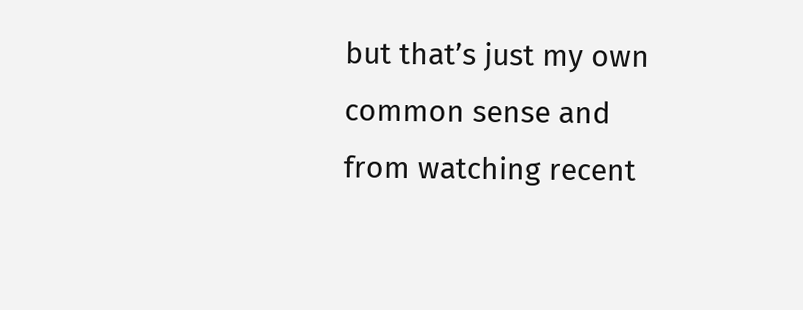but that’s just my own common sense and from watching recent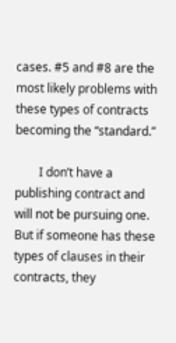cases. #5 and #8 are the most likely problems with these types of contracts becoming the “standard.”

        I don’t have a publishing contract and will not be pursuing one. But if someone has these types of clauses in their contracts, they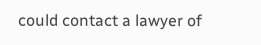could contact a lawyer of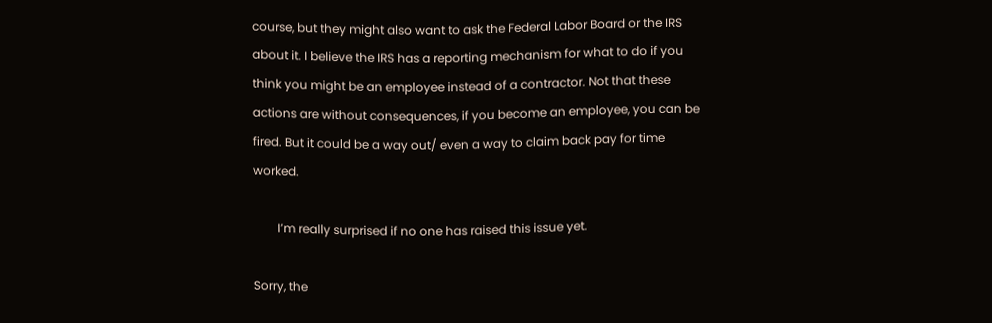course, but they might also want to ask the Federal Labor Board or the IRS about it. I believe the IRS has a reporting mechanism for what to do if you think you might be an employee instead of a contractor. Not that these actions are without consequences, if you become an employee, you can be fired. But it could be a way out/ even a way to claim back pay for time worked.

        I’m really surprised if no one has raised this issue yet.

Sorry, the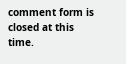comment form is closed at this time.